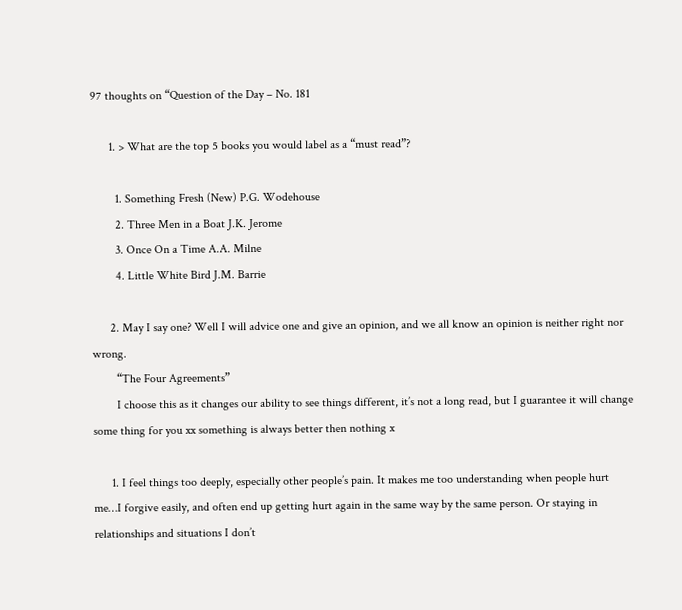97 thoughts on “Question of the Day – No. 181

      1. > What are the top 5 books you would label as a “must read”?

        1. Something Fresh (New) P.G. Wodehouse
        2. Three Men in a Boat J.K. Jerome
        3. Once On a Time A.A. Milne
        4. Little White Bird J.M. Barrie

      2. May I say one? Well I will advice one and give an opinion, and we all know an opinion is neither right nor wrong.
        “The Four Agreements”
        I choose this as it changes our ability to see things different, it’s not a long read, but I guarantee it will change some thing for you xx something is always better then nothing x

      1. I feel things too deeply, especially other people’s pain. It makes me too understanding when people hurt me…I forgive easily, and often end up getting hurt again in the same way by the same person. Or staying in relationships and situations I don’t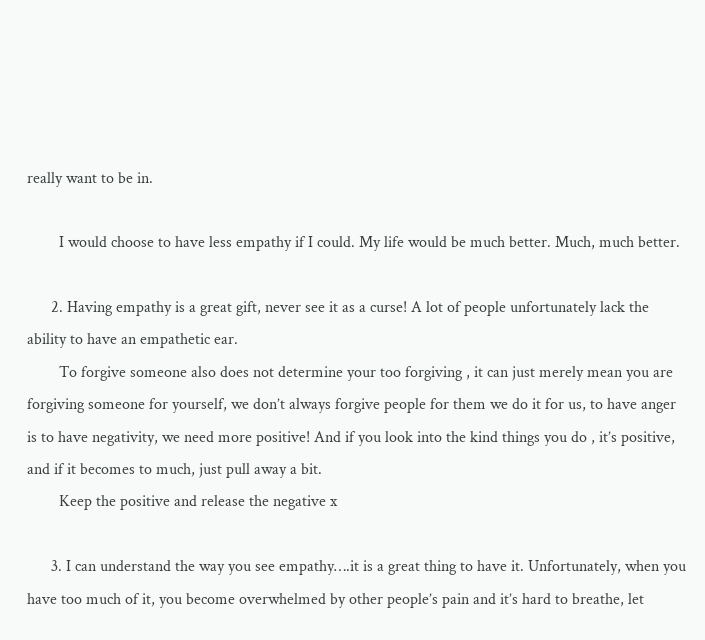really want to be in.

        I would choose to have less empathy if I could. My life would be much better. Much, much better.

      2. Having empathy is a great gift, never see it as a curse! A lot of people unfortunately lack the ability to have an empathetic ear.
        To forgive someone also does not determine your too forgiving , it can just merely mean you are forgiving someone for yourself, we don’t always forgive people for them we do it for us, to have anger is to have negativity, we need more positive! And if you look into the kind things you do , it’s positive, and if it becomes to much, just pull away a bit.
        Keep the positive and release the negative x

      3. I can understand the way you see empathy….it is a great thing to have it. Unfortunately, when you have too much of it, you become overwhelmed by other people’s pain and it’s hard to breathe, let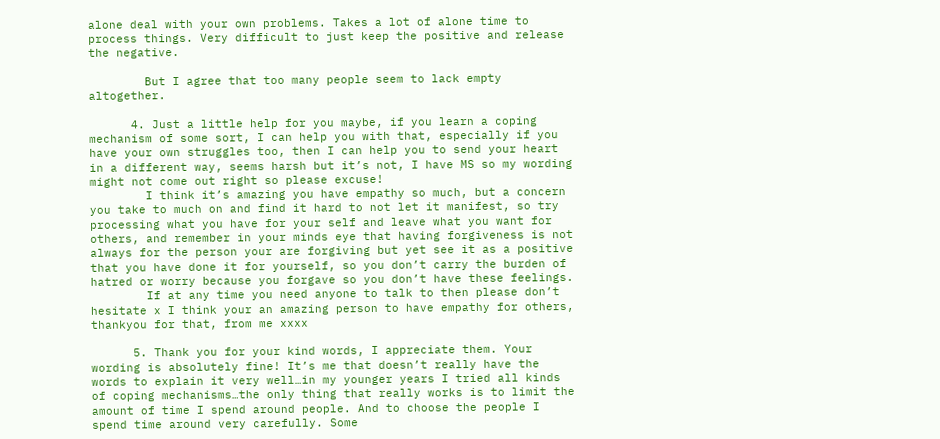alone deal with your own problems. Takes a lot of alone time to process things. Very difficult to just keep the positive and release the negative.

        But I agree that too many people seem to lack empty altogether.

      4. Just a little help for you maybe, if you learn a coping mechanism of some sort, I can help you with that, especially if you have your own struggles too, then I can help you to send your heart in a different way, seems harsh but it’s not, I have MS so my wording might not come out right so please excuse!
        I think it’s amazing you have empathy so much, but a concern you take to much on and find it hard to not let it manifest, so try processing what you have for your self and leave what you want for others, and remember in your minds eye that having forgiveness is not always for the person your are forgiving but yet see it as a positive that you have done it for yourself, so you don’t carry the burden of hatred or worry because you forgave so you don’t have these feelings.
        If at any time you need anyone to talk to then please don’t hesitate x I think your an amazing person to have empathy for others, thankyou for that, from me xxxx

      5. Thank you for your kind words, I appreciate them. Your wording is absolutely fine! It’s me that doesn’t really have the words to explain it very well…in my younger years I tried all kinds of coping mechanisms…the only thing that really works is to limit the amount of time I spend around people. And to choose the people I spend time around very carefully. Some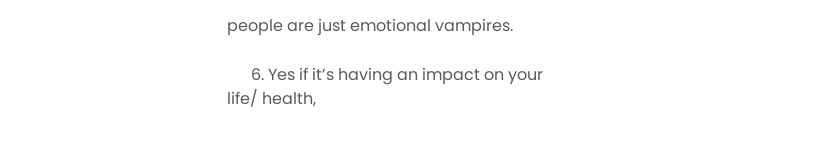people are just emotional vampires.

      6. Yes if it’s having an impact on your life/ health,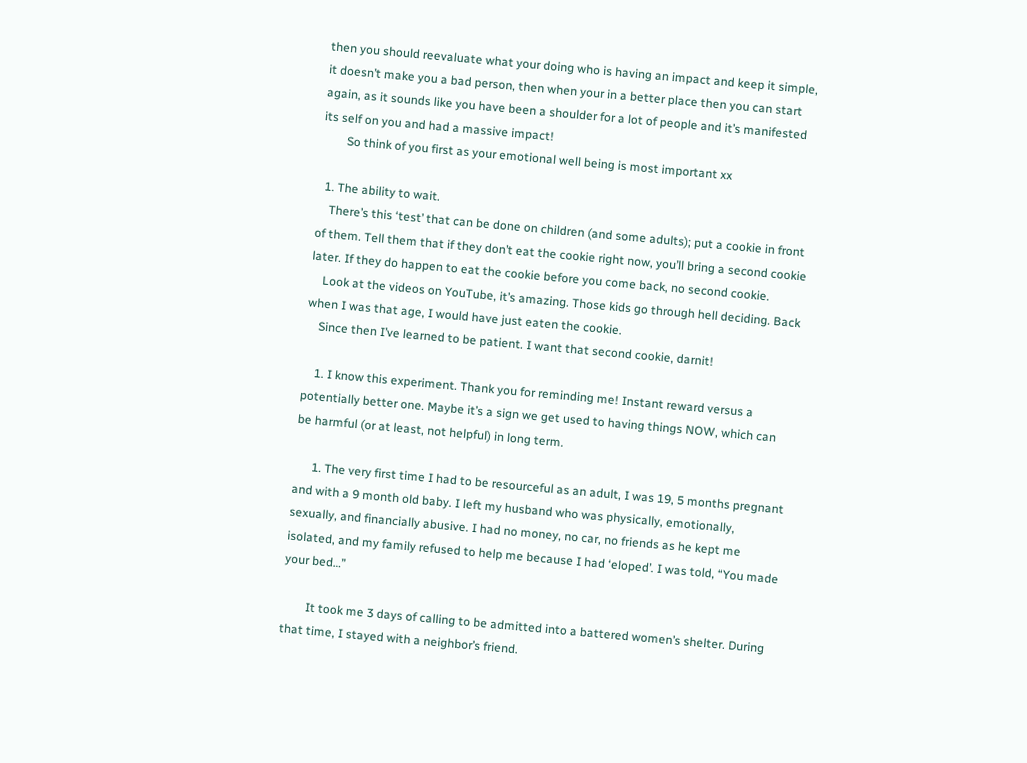then you should reevaluate what your doing who is having an impact and keep it simple, it doesn’t make you a bad person, then when your in a better place then you can start again, as it sounds like you have been a shoulder for a lot of people and it’s manifested its self on you and had a massive impact!
        So think of you first as your emotional well being is most important xx

  1. The ability to wait.
    There’s this ‘test’ that can be done on children (and some adults); put a cookie in front of them. Tell them that if they don’t eat the cookie right now, you’ll bring a second cookie later. If they do happen to eat the cookie before you come back, no second cookie.
    Look at the videos on YouTube, it’s amazing. Those kids go through hell deciding. Back when I was that age, I would have just eaten the cookie.
    Since then I’ve learned to be patient. I want that second cookie, darnit!

    1. I know this experiment. Thank you for reminding me! Instant reward versus a potentially better one. Maybe it’s a sign we get used to having things NOW, which can be harmful (or at least, not helpful) in long term.

      1. The very first time I had to be resourceful as an adult, I was 19, 5 months pregnant and with a 9 month old baby. I left my husband who was physically, emotionally, sexually, and financially abusive. I had no money, no car, no friends as he kept me isolated, and my family refused to help me because I had ‘eloped’. I was told, “You made your bed…”

        It took me 3 days of calling to be admitted into a battered women’s shelter. During that time, I stayed with a neighbor’s friend.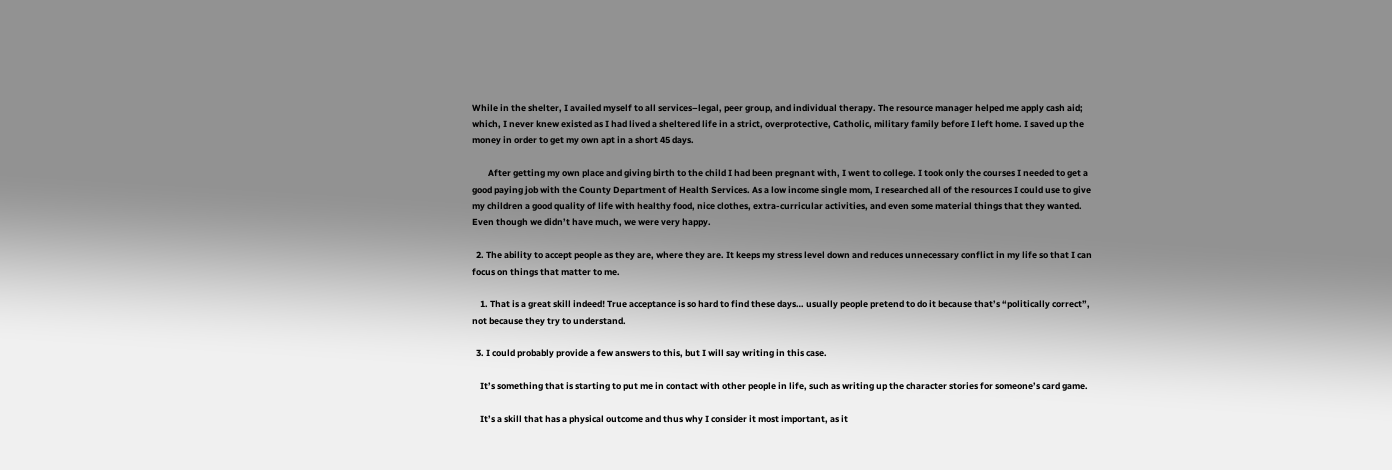While in the shelter, I availed myself to all services–legal, peer group, and individual therapy. The resource manager helped me apply cash aid; which, I never knew existed as I had lived a sheltered life in a strict, overprotective, Catholic, military family before I left home. I saved up the money in order to get my own apt in a short 45 days.

        After getting my own place and giving birth to the child I had been pregnant with, I went to college. I took only the courses I needed to get a good paying job with the County Department of Health Services. As a low income single mom, I researched all of the resources I could use to give my children a good quality of life with healthy food, nice clothes, extra-curricular activities, and even some material things that they wanted. Even though we didn’t have much, we were very happy.

  2. The ability to accept people as they are, where they are. It keeps my stress level down and reduces unnecessary conflict in my life so that I can focus on things that matter to me.

    1. That is a great skill indeed! True acceptance is so hard to find these days… usually people pretend to do it because that’s “politically correct”, not because they try to understand.

  3. I could probably provide a few answers to this, but I will say writing in this case.

    It’s something that is starting to put me in contact with other people in life, such as writing up the character stories for someone’s card game.

    It’s a skill that has a physical outcome and thus why I consider it most important, as it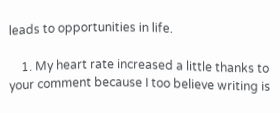leads to opportunities in life.

    1. My heart rate increased a little thanks to your comment because I too believe writing is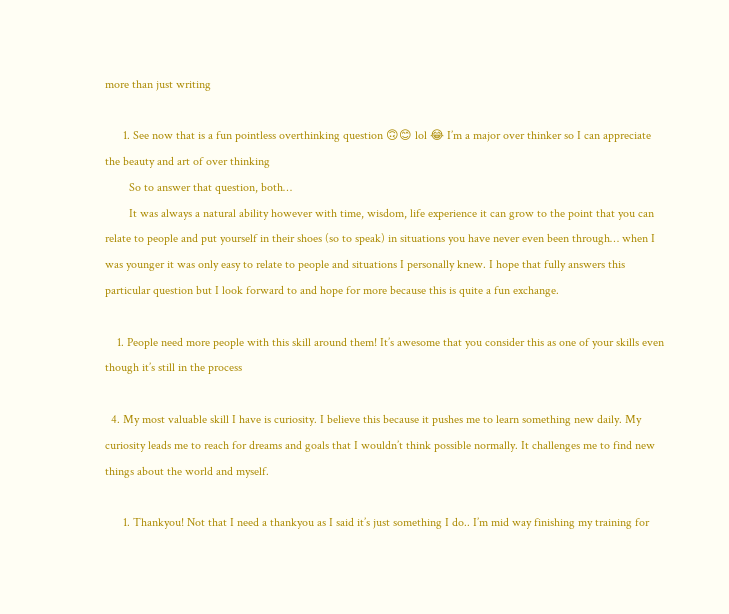more than just writing

      1. See now that is a fun pointless overthinking question 🙃😊 lol 😂 I’m a major over thinker so I can appreciate the beauty and art of over thinking
        So to answer that question, both…
        It was always a natural ability however with time, wisdom, life experience it can grow to the point that you can relate to people and put yourself in their shoes (so to speak) in situations you have never even been through… when I was younger it was only easy to relate to people and situations I personally knew. I hope that fully answers this particular question but I look forward to and hope for more because this is quite a fun exchange.

    1. People need more people with this skill around them! It’s awesome that you consider this as one of your skills even though it’s still in the process

  4. My most valuable skill I have is curiosity. I believe this because it pushes me to learn something new daily. My curiosity leads me to reach for dreams and goals that I wouldn’t think possible normally. It challenges me to find new things about the world and myself.

      1. Thankyou! Not that I need a thankyou as I said it’s just something I do.. I’m mid way finishing my training for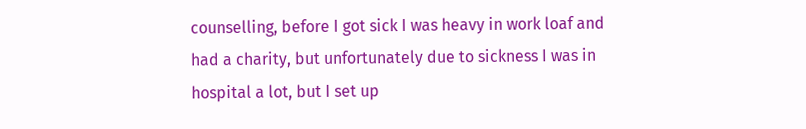counselling, before I got sick I was heavy in work loaf and had a charity, but unfortunately due to sickness I was in hospital a lot, but I set up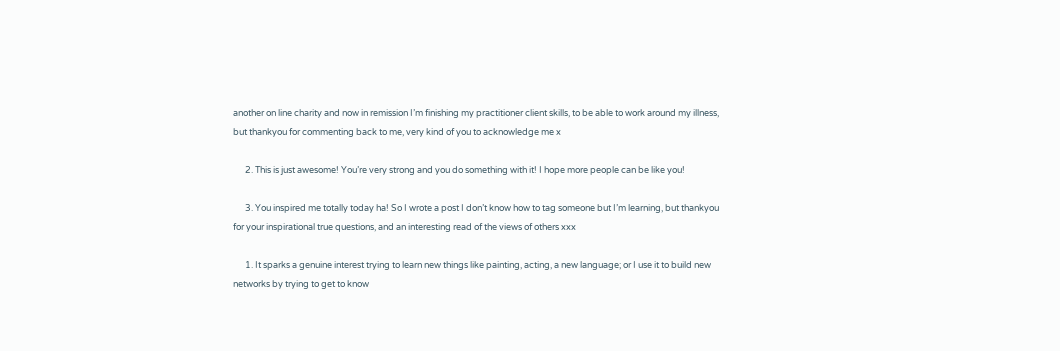another on line charity and now in remission I’m finishing my practitioner client skills, to be able to work around my illness, but thankyou for commenting back to me, very kind of you to acknowledge me x

      2. This is just awesome! You’re very strong and you do something with it! I hope more people can be like you!

      3. You inspired me totally today ha! So I wrote a post I don’t know how to tag someone but I’m learning, but thankyou for your inspirational true questions, and an interesting read of the views of others xxx

      1. It sparks a genuine interest trying to learn new things like painting, acting, a new language; or I use it to build new networks by trying to get to know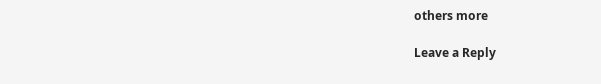others more

Leave a Reply